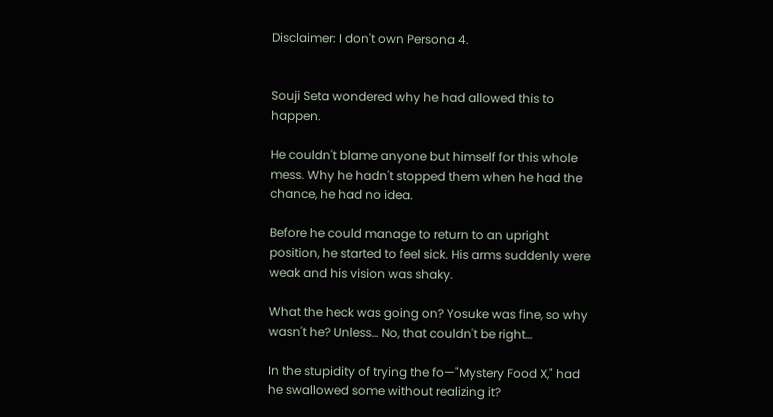Disclaimer: I don't own Persona 4.


Souji Seta wondered why he had allowed this to happen.

He couldn't blame anyone but himself for this whole mess. Why he hadn't stopped them when he had the chance, he had no idea.

Before he could manage to return to an upright position, he started to feel sick. His arms suddenly were weak and his vision was shaky.

What the heck was going on? Yosuke was fine, so why wasn't he? Unless… No, that couldn't be right…

In the stupidity of trying the fo—"Mystery Food X," had he swallowed some without realizing it?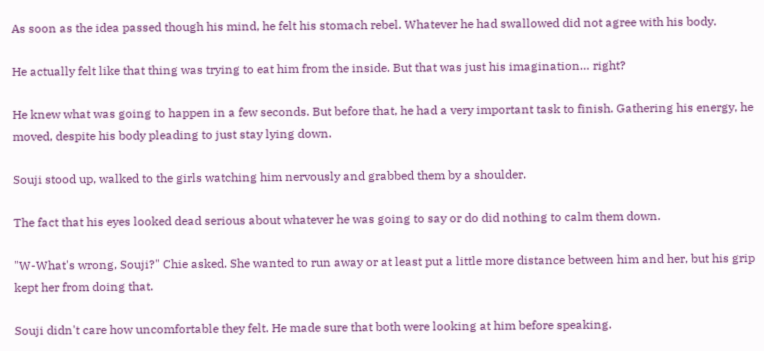As soon as the idea passed though his mind, he felt his stomach rebel. Whatever he had swallowed did not agree with his body.

He actually felt like that thing was trying to eat him from the inside. But that was just his imagination… right?

He knew what was going to happen in a few seconds. But before that, he had a very important task to finish. Gathering his energy, he moved, despite his body pleading to just stay lying down.

Souji stood up, walked to the girls watching him nervously and grabbed them by a shoulder.

The fact that his eyes looked dead serious about whatever he was going to say or do did nothing to calm them down.

"W-What's wrong, Souji?" Chie asked. She wanted to run away or at least put a little more distance between him and her, but his grip kept her from doing that.

Souji didn't care how uncomfortable they felt. He made sure that both were looking at him before speaking.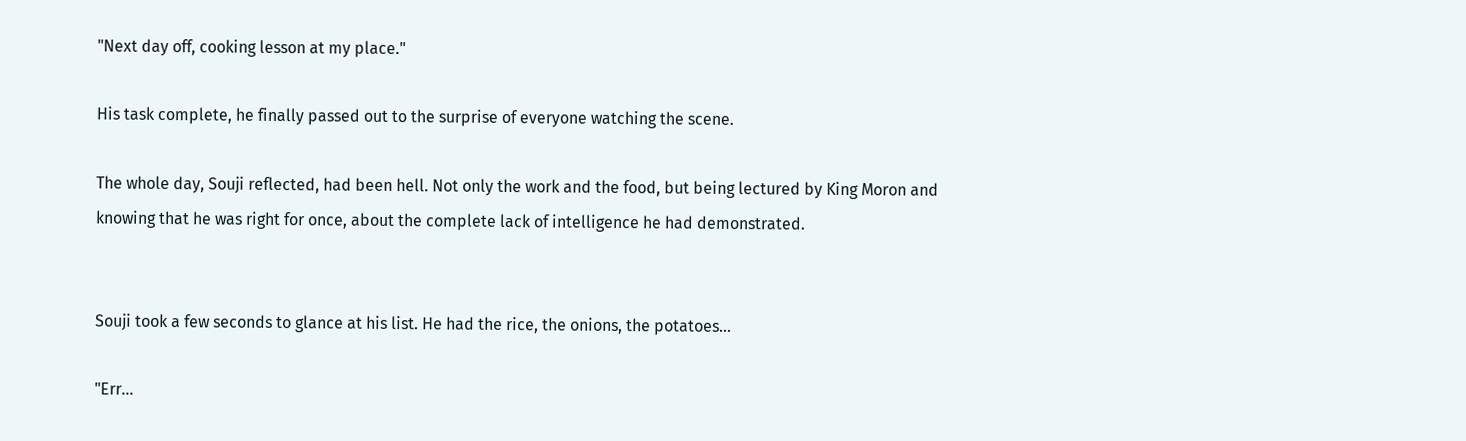"Next day off, cooking lesson at my place."

His task complete, he finally passed out to the surprise of everyone watching the scene.

The whole day, Souji reflected, had been hell. Not only the work and the food, but being lectured by King Moron and knowing that he was right for once, about the complete lack of intelligence he had demonstrated.


Souji took a few seconds to glance at his list. He had the rice, the onions, the potatoes…

"Err…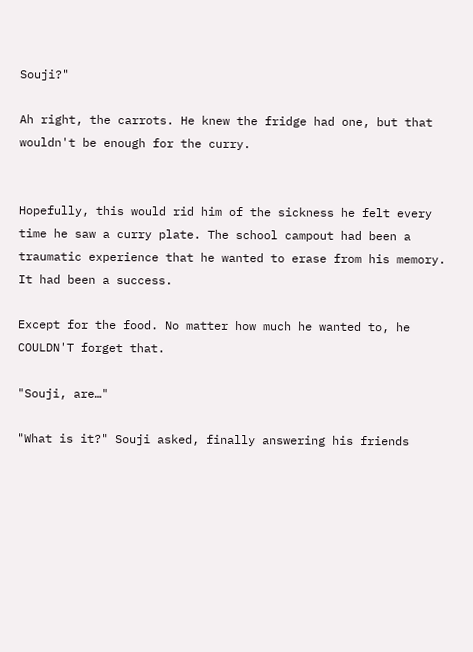Souji?"

Ah right, the carrots. He knew the fridge had one, but that wouldn't be enough for the curry.


Hopefully, this would rid him of the sickness he felt every time he saw a curry plate. The school campout had been a traumatic experience that he wanted to erase from his memory. It had been a success.

Except for the food. No matter how much he wanted to, he COULDN'T forget that.

"Souji, are…"

"What is it?" Souji asked, finally answering his friends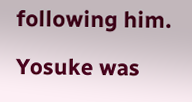following him.

Yosuke was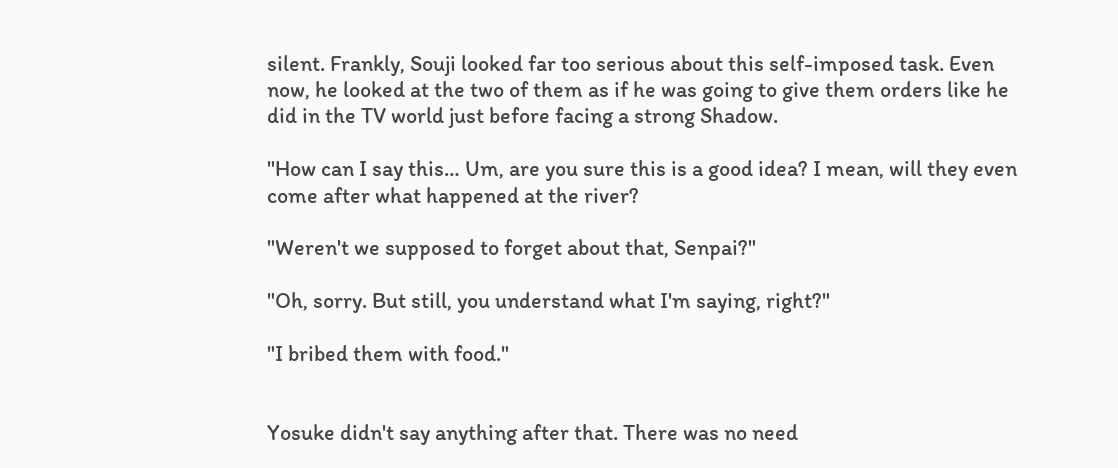silent. Frankly, Souji looked far too serious about this self-imposed task. Even now, he looked at the two of them as if he was going to give them orders like he did in the TV world just before facing a strong Shadow.

"How can I say this… Um, are you sure this is a good idea? I mean, will they even come after what happened at the river?

"Weren't we supposed to forget about that, Senpai?"

"Oh, sorry. But still, you understand what I'm saying, right?"

"I bribed them with food."


Yosuke didn't say anything after that. There was no need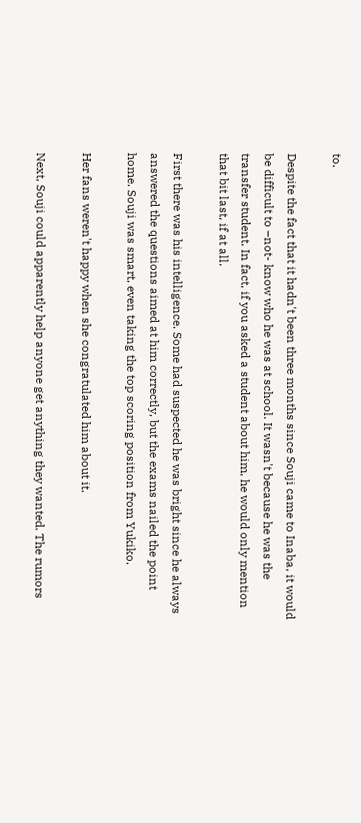to.

Despite the fact that it hadn't been three months since Souji came to Inaba, it would be difficult to –not- know who he was at school. It wasn't because he was the transfer student. In fact, if you asked a student about him, he would only mention that bit last, if at all.

First there was his intelligence. Some had suspected he was bright since he always answered the questions aimed at him correctly, but the exams nailed the point home. Souji was smart, even taking the top scoring position from Yukiko.

Her fans weren't happy when she congratulated him about it.

Next, Souji could apparently help anyone get anything they wanted. The rumors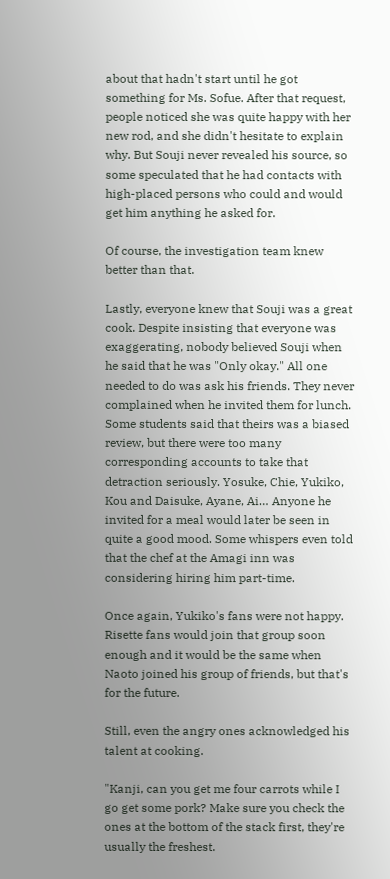about that hadn't start until he got something for Ms. Sofue. After that request, people noticed she was quite happy with her new rod, and she didn't hesitate to explain why. But Souji never revealed his source, so some speculated that he had contacts with high-placed persons who could and would get him anything he asked for.

Of course, the investigation team knew better than that.

Lastly, everyone knew that Souji was a great cook. Despite insisting that everyone was exaggerating, nobody believed Souji when he said that he was "Only okay." All one needed to do was ask his friends. They never complained when he invited them for lunch. Some students said that theirs was a biased review, but there were too many corresponding accounts to take that detraction seriously. Yosuke, Chie, Yukiko, Kou and Daisuke, Ayane, Ai… Anyone he invited for a meal would later be seen in quite a good mood. Some whispers even told that the chef at the Amagi inn was considering hiring him part-time.

Once again, Yukiko's fans were not happy. Risette fans would join that group soon enough and it would be the same when Naoto joined his group of friends, but that's for the future.

Still, even the angry ones acknowledged his talent at cooking.

"Kanji, can you get me four carrots while I go get some pork? Make sure you check the ones at the bottom of the stack first, they're usually the freshest.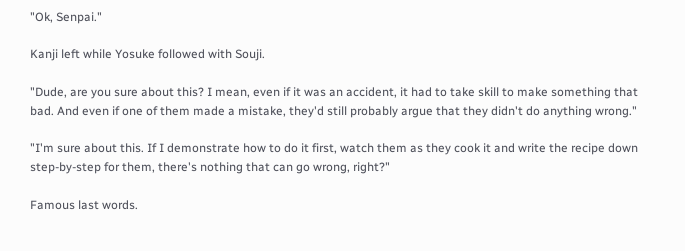"Ok, Senpai."

Kanji left while Yosuke followed with Souji.

"Dude, are you sure about this? I mean, even if it was an accident, it had to take skill to make something that bad. And even if one of them made a mistake, they'd still probably argue that they didn't do anything wrong."

"I'm sure about this. If I demonstrate how to do it first, watch them as they cook it and write the recipe down step-by-step for them, there's nothing that can go wrong, right?"

Famous last words.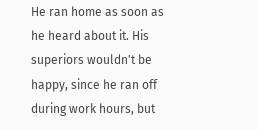He ran home as soon as he heard about it. His superiors wouldn't be happy, since he ran off during work hours, but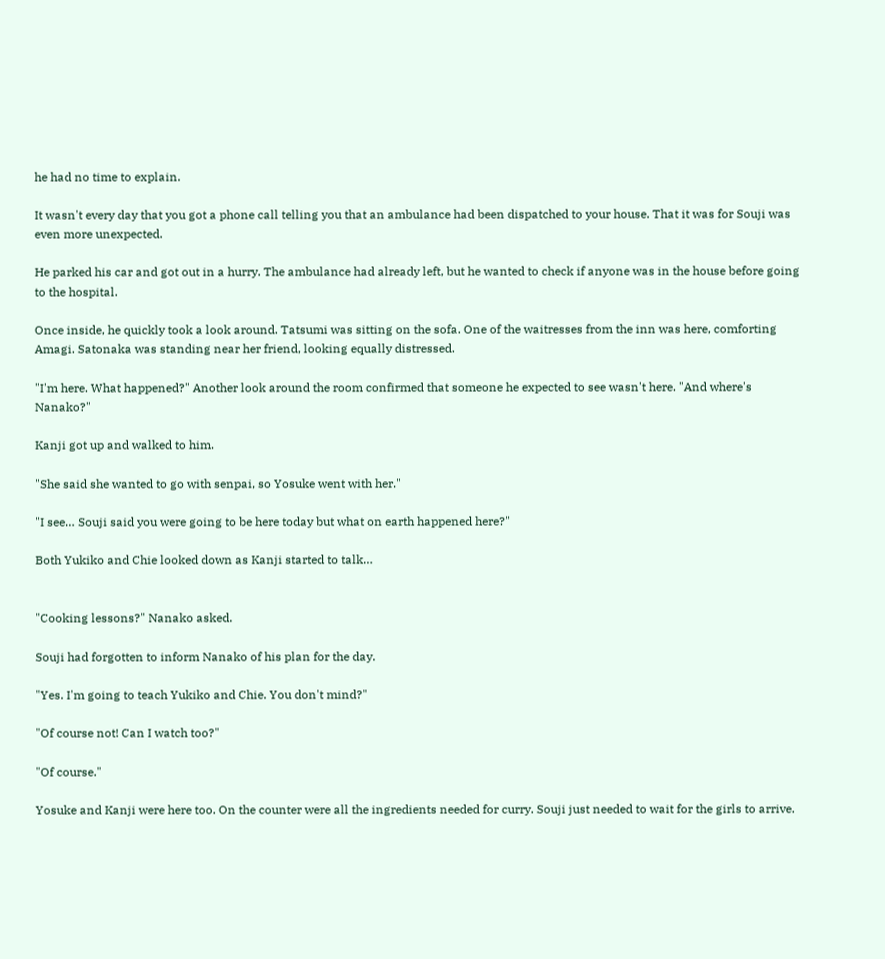he had no time to explain.

It wasn't every day that you got a phone call telling you that an ambulance had been dispatched to your house. That it was for Souji was even more unexpected.

He parked his car and got out in a hurry. The ambulance had already left, but he wanted to check if anyone was in the house before going to the hospital.

Once inside, he quickly took a look around. Tatsumi was sitting on the sofa. One of the waitresses from the inn was here, comforting Amagi. Satonaka was standing near her friend, looking equally distressed.

"I'm here. What happened?" Another look around the room confirmed that someone he expected to see wasn't here. "And where's Nanako?"

Kanji got up and walked to him.

"She said she wanted to go with senpai, so Yosuke went with her."

"I see… Souji said you were going to be here today but what on earth happened here?"

Both Yukiko and Chie looked down as Kanji started to talk…


"Cooking lessons?" Nanako asked.

Souji had forgotten to inform Nanako of his plan for the day.

"Yes. I'm going to teach Yukiko and Chie. You don't mind?"

"Of course not! Can I watch too?"

"Of course."

Yosuke and Kanji were here too. On the counter were all the ingredients needed for curry. Souji just needed to wait for the girls to arrive.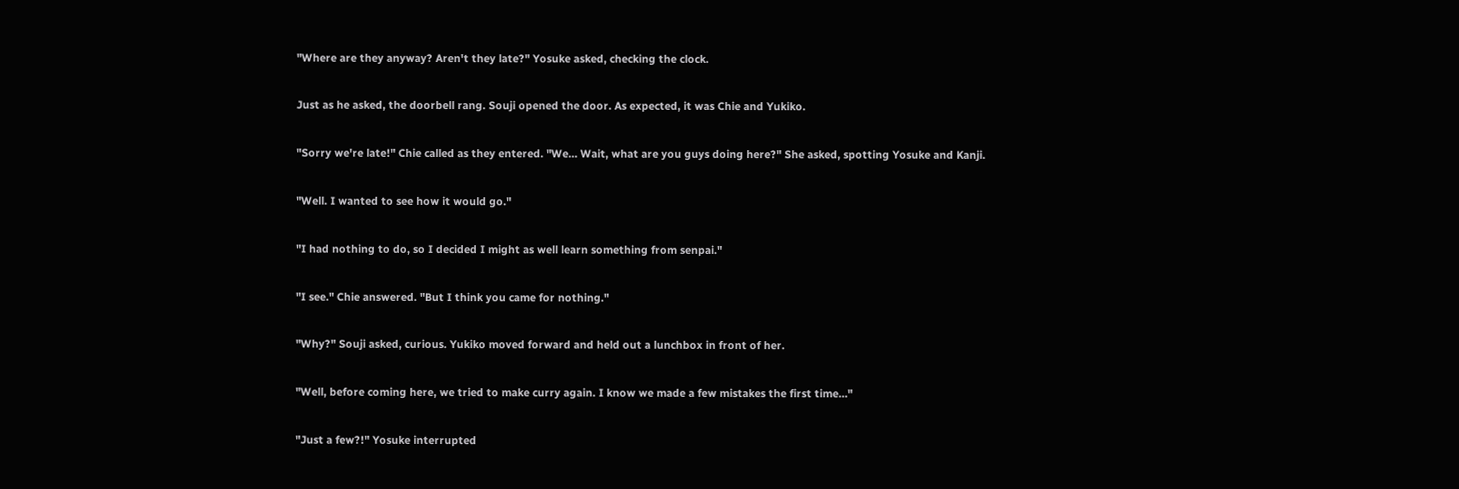"Where are they anyway? Aren't they late?" Yosuke asked, checking the clock.

Just as he asked, the doorbell rang. Souji opened the door. As expected, it was Chie and Yukiko.

"Sorry we're late!" Chie called as they entered. "We… Wait, what are you guys doing here?" She asked, spotting Yosuke and Kanji.

"Well. I wanted to see how it would go."

"I had nothing to do, so I decided I might as well learn something from senpai."

"I see." Chie answered. "But I think you came for nothing."

"Why?" Souji asked, curious. Yukiko moved forward and held out a lunchbox in front of her.

"Well, before coming here, we tried to make curry again. I know we made a few mistakes the first time…"

"Just a few?!" Yosuke interrupted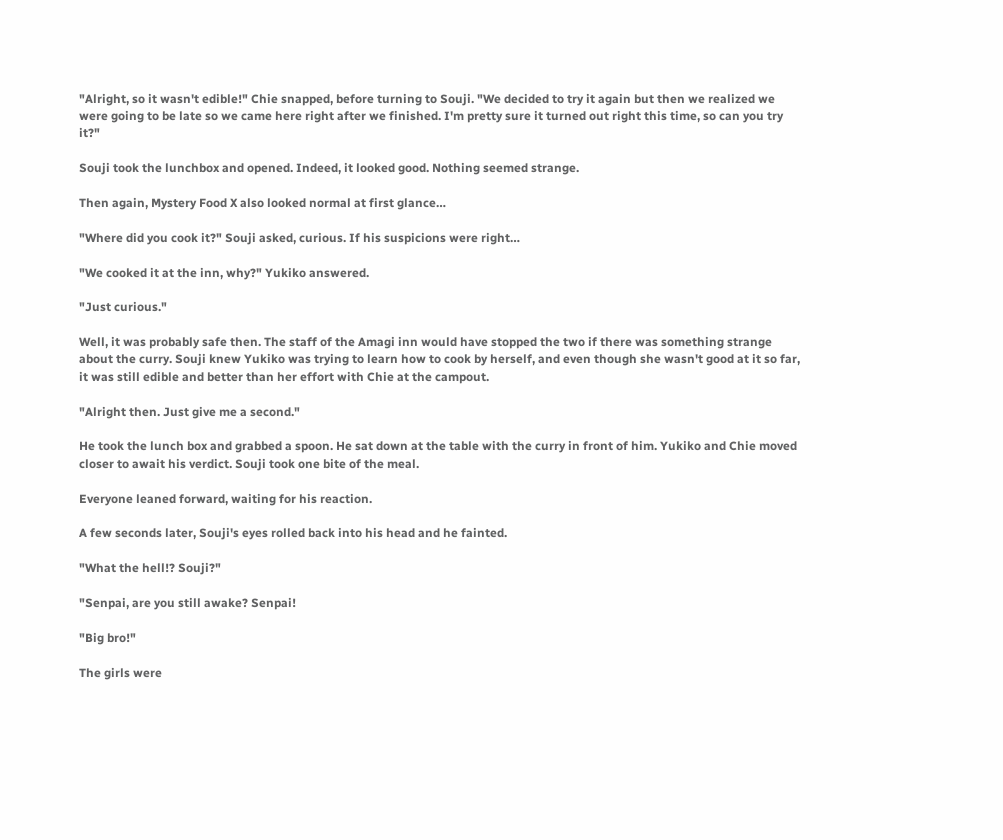"Alright, so it wasn't edible!" Chie snapped, before turning to Souji. "We decided to try it again but then we realized we were going to be late so we came here right after we finished. I'm pretty sure it turned out right this time, so can you try it?"

Souji took the lunchbox and opened. Indeed, it looked good. Nothing seemed strange.

Then again, Mystery Food X also looked normal at first glance…

"Where did you cook it?" Souji asked, curious. If his suspicions were right…

"We cooked it at the inn, why?" Yukiko answered.

"Just curious."

Well, it was probably safe then. The staff of the Amagi inn would have stopped the two if there was something strange about the curry. Souji knew Yukiko was trying to learn how to cook by herself, and even though she wasn't good at it so far, it was still edible and better than her effort with Chie at the campout.

"Alright then. Just give me a second."

He took the lunch box and grabbed a spoon. He sat down at the table with the curry in front of him. Yukiko and Chie moved closer to await his verdict. Souji took one bite of the meal.

Everyone leaned forward, waiting for his reaction.

A few seconds later, Souji's eyes rolled back into his head and he fainted.

"What the hell!? Souji?"

"Senpai, are you still awake? Senpai!

"Big bro!"

The girls were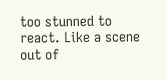too stunned to react. Like a scene out of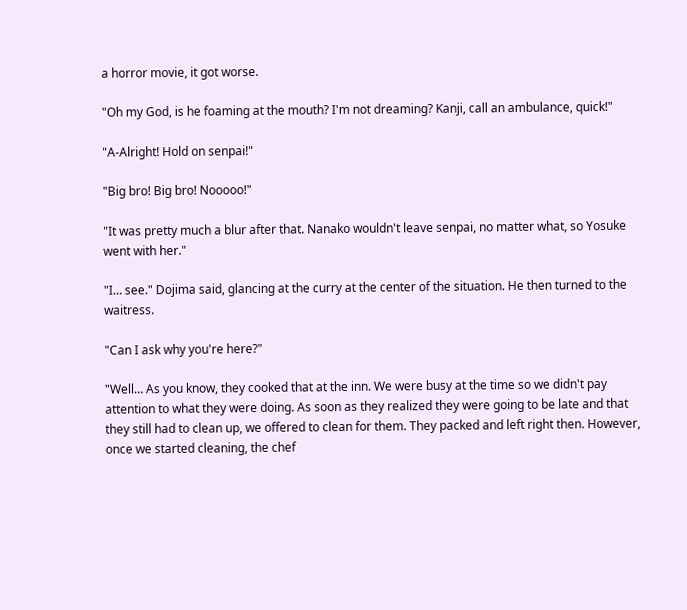a horror movie, it got worse.

"Oh my God, is he foaming at the mouth? I'm not dreaming? Kanji, call an ambulance, quick!"

"A-Alright! Hold on senpai!"

"Big bro! Big bro! Nooooo!"

"It was pretty much a blur after that. Nanako wouldn't leave senpai, no matter what, so Yosuke went with her."

"I… see." Dojima said, glancing at the curry at the center of the situation. He then turned to the waitress.

"Can I ask why you're here?"

"Well… As you know, they cooked that at the inn. We were busy at the time so we didn't pay attention to what they were doing. As soon as they realized they were going to be late and that they still had to clean up, we offered to clean for them. They packed and left right then. However, once we started cleaning, the chef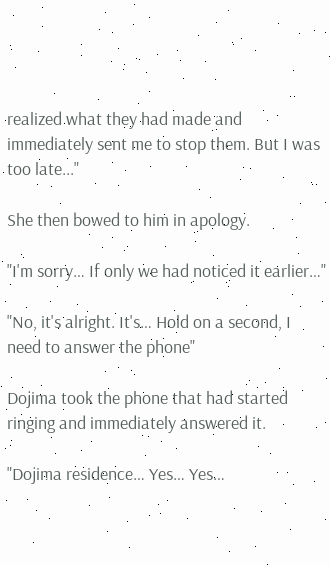realized what they had made and immediately sent me to stop them. But I was too late..."

She then bowed to him in apology.

"I'm sorry… If only we had noticed it earlier…"

"No, it's alright. It's… Hold on a second, I need to answer the phone"

Dojima took the phone that had started ringing and immediately answered it.

"Dojima residence… Yes… Yes…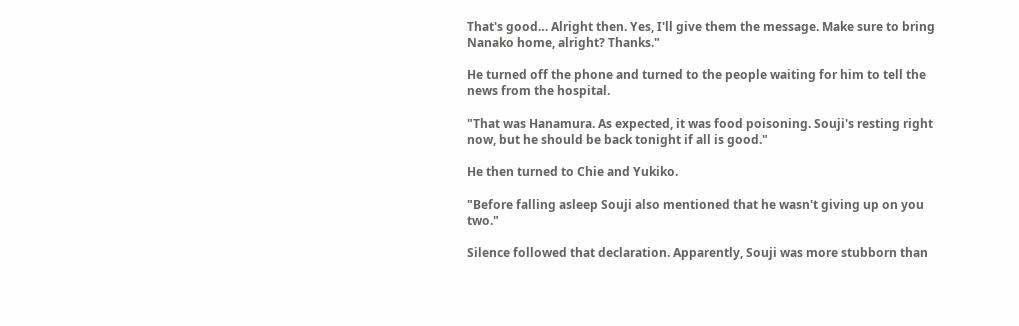That's good… Alright then. Yes, I'll give them the message. Make sure to bring Nanako home, alright? Thanks."

He turned off the phone and turned to the people waiting for him to tell the news from the hospital.

"That was Hanamura. As expected, it was food poisoning. Souji's resting right now, but he should be back tonight if all is good."

He then turned to Chie and Yukiko.

"Before falling asleep Souji also mentioned that he wasn't giving up on you two."

Silence followed that declaration. Apparently, Souji was more stubborn than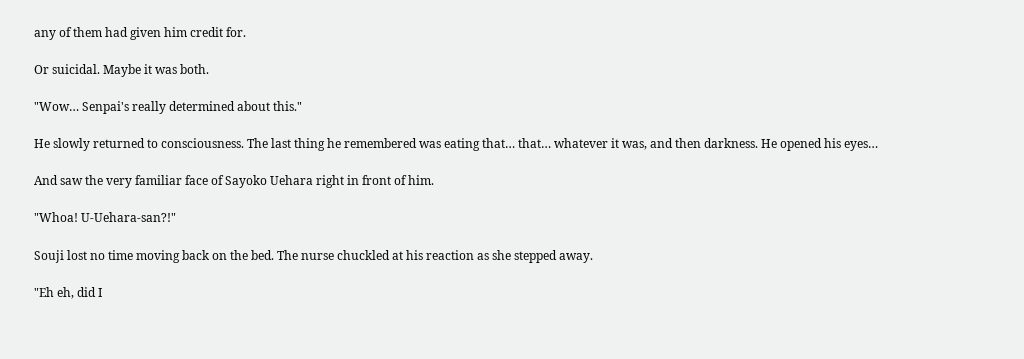any of them had given him credit for.

Or suicidal. Maybe it was both.

"Wow… Senpai's really determined about this."

He slowly returned to consciousness. The last thing he remembered was eating that… that… whatever it was, and then darkness. He opened his eyes…

And saw the very familiar face of Sayoko Uehara right in front of him.

"Whoa! U-Uehara-san?!"

Souji lost no time moving back on the bed. The nurse chuckled at his reaction as she stepped away.

"Eh eh, did I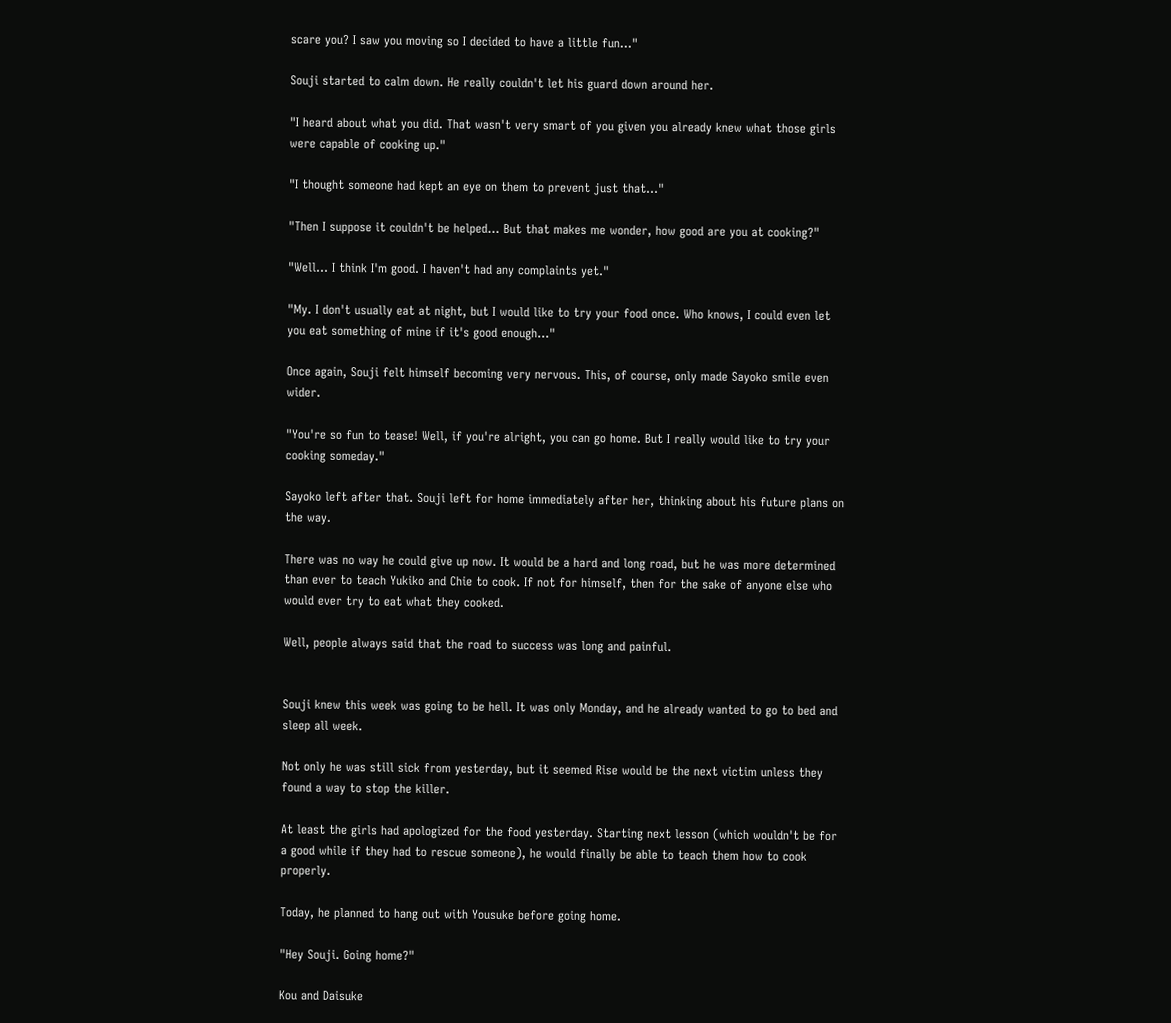scare you? I saw you moving so I decided to have a little fun…"

Souji started to calm down. He really couldn't let his guard down around her.

"I heard about what you did. That wasn't very smart of you given you already knew what those girls were capable of cooking up."

"I thought someone had kept an eye on them to prevent just that…"

"Then I suppose it couldn't be helped… But that makes me wonder, how good are you at cooking?"

"Well… I think I'm good. I haven't had any complaints yet."

"My. I don't usually eat at night, but I would like to try your food once. Who knows, I could even let you eat something of mine if it's good enough…"

Once again, Souji felt himself becoming very nervous. This, of course, only made Sayoko smile even wider.

"You're so fun to tease! Well, if you're alright, you can go home. But I really would like to try your cooking someday."

Sayoko left after that. Souji left for home immediately after her, thinking about his future plans on the way.

There was no way he could give up now. It would be a hard and long road, but he was more determined than ever to teach Yukiko and Chie to cook. If not for himself, then for the sake of anyone else who would ever try to eat what they cooked.

Well, people always said that the road to success was long and painful.


Souji knew this week was going to be hell. It was only Monday, and he already wanted to go to bed and sleep all week.

Not only he was still sick from yesterday, but it seemed Rise would be the next victim unless they found a way to stop the killer.

At least the girls had apologized for the food yesterday. Starting next lesson (which wouldn't be for a good while if they had to rescue someone), he would finally be able to teach them how to cook properly.

Today, he planned to hang out with Yousuke before going home.

"Hey Souji. Going home?"

Kou and Daisuke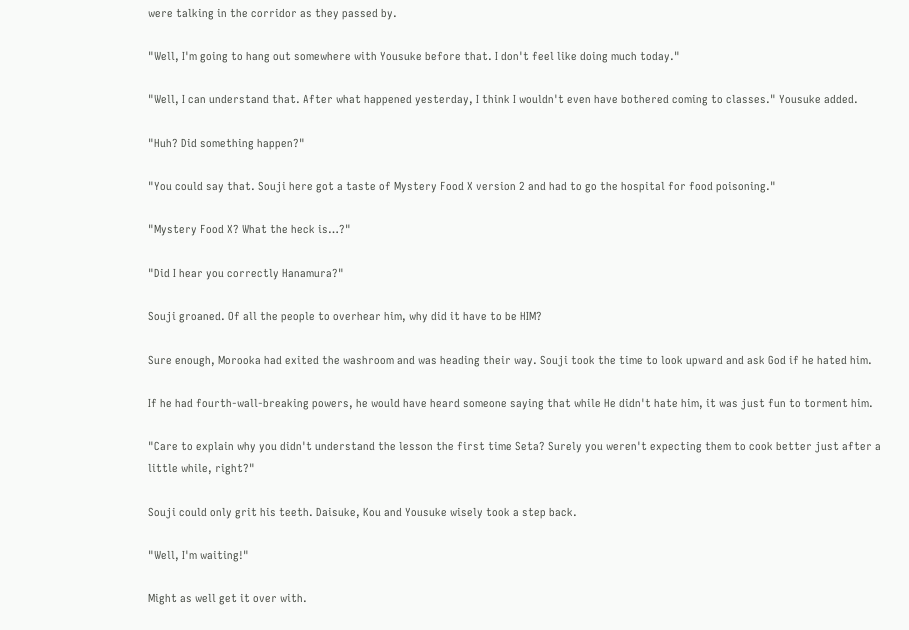were talking in the corridor as they passed by.

"Well, I'm going to hang out somewhere with Yousuke before that. I don't feel like doing much today."

"Well, I can understand that. After what happened yesterday, I think I wouldn't even have bothered coming to classes." Yousuke added.

"Huh? Did something happen?"

"You could say that. Souji here got a taste of Mystery Food X version 2 and had to go the hospital for food poisoning."

"Mystery Food X? What the heck is…?"

"Did I hear you correctly Hanamura?"

Souji groaned. Of all the people to overhear him, why did it have to be HIM?

Sure enough, Morooka had exited the washroom and was heading their way. Souji took the time to look upward and ask God if he hated him.

If he had fourth-wall-breaking powers, he would have heard someone saying that while He didn't hate him, it was just fun to torment him.

"Care to explain why you didn't understand the lesson the first time Seta? Surely you weren't expecting them to cook better just after a little while, right?"

Souji could only grit his teeth. Daisuke, Kou and Yousuke wisely took a step back.

"Well, I'm waiting!"

Might as well get it over with.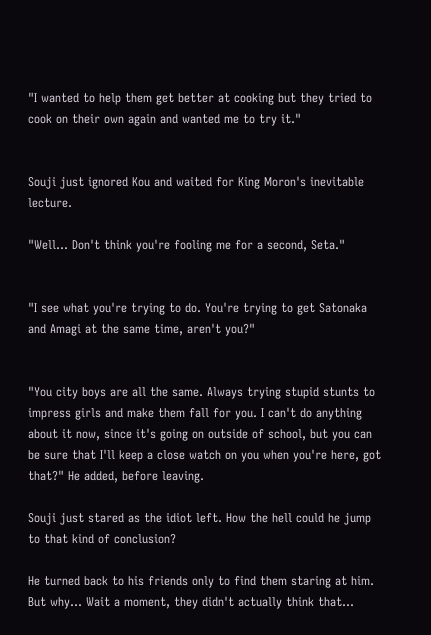"I wanted to help them get better at cooking but they tried to cook on their own again and wanted me to try it."


Souji just ignored Kou and waited for King Moron's inevitable lecture.

"Well… Don't think you're fooling me for a second, Seta."


"I see what you're trying to do. You're trying to get Satonaka and Amagi at the same time, aren't you?"


"You city boys are all the same. Always trying stupid stunts to impress girls and make them fall for you. I can't do anything about it now, since it's going on outside of school, but you can be sure that I'll keep a close watch on you when you're here, got that?" He added, before leaving.

Souji just stared as the idiot left. How the hell could he jump to that kind of conclusion?

He turned back to his friends only to find them staring at him. But why… Wait a moment, they didn't actually think that…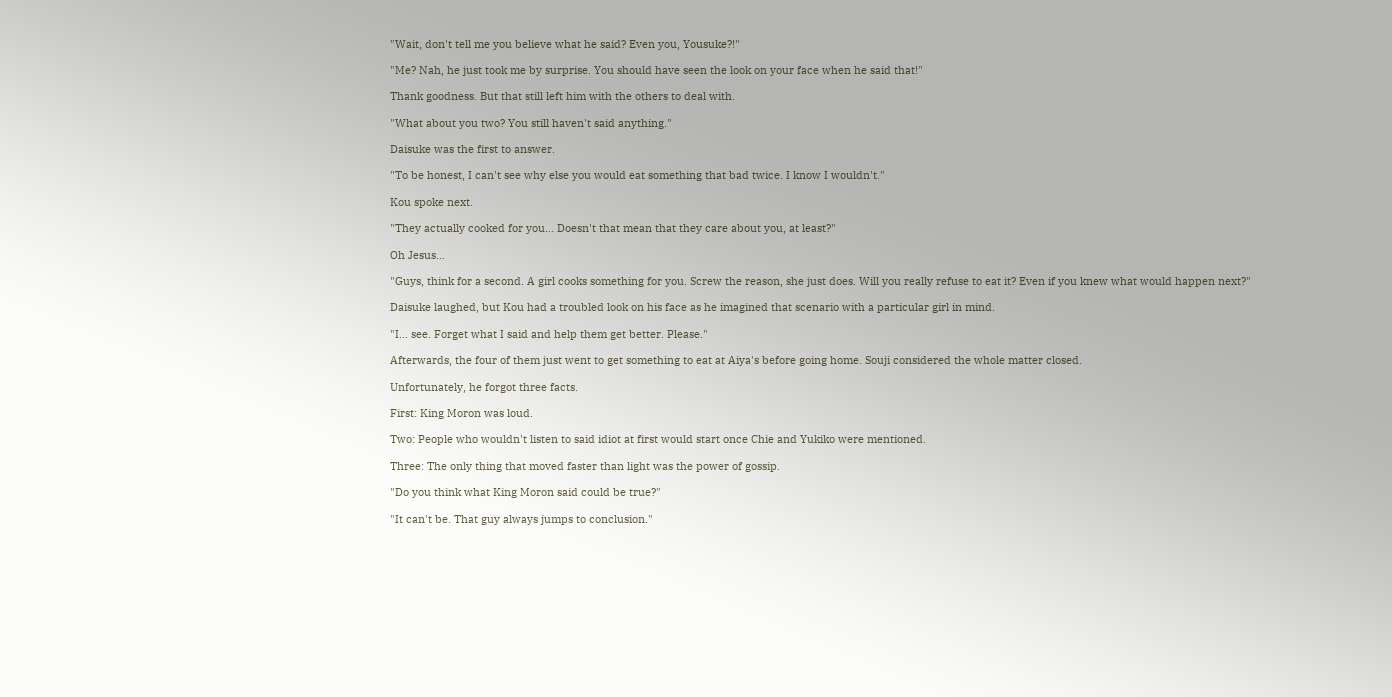"Wait, don't tell me you believe what he said? Even you, Yousuke?!"

"Me? Nah, he just took me by surprise. You should have seen the look on your face when he said that!"

Thank goodness. But that still left him with the others to deal with.

"What about you two? You still haven't said anything."

Daisuke was the first to answer.

"To be honest, I can't see why else you would eat something that bad twice. I know I wouldn't."

Kou spoke next.

"They actually cooked for you… Doesn't that mean that they care about you, at least?"

Oh Jesus…

"Guys, think for a second. A girl cooks something for you. Screw the reason, she just does. Will you really refuse to eat it? Even if you knew what would happen next?"

Daisuke laughed, but Kou had a troubled look on his face as he imagined that scenario with a particular girl in mind.

"I… see. Forget what I said and help them get better. Please."

Afterwards, the four of them just went to get something to eat at Aiya's before going home. Souji considered the whole matter closed.

Unfortunately, he forgot three facts.

First: King Moron was loud.

Two: People who wouldn't listen to said idiot at first would start once Chie and Yukiko were mentioned.

Three: The only thing that moved faster than light was the power of gossip.

"Do you think what King Moron said could be true?"

"It can't be. That guy always jumps to conclusion."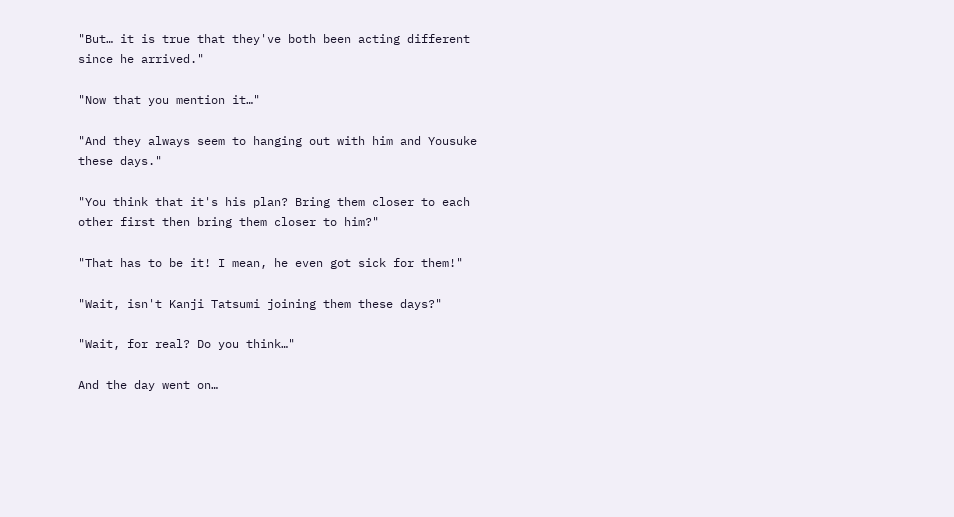"But… it is true that they've both been acting different since he arrived."

"Now that you mention it…"

"And they always seem to hanging out with him and Yousuke these days."

"You think that it's his plan? Bring them closer to each other first then bring them closer to him?"

"That has to be it! I mean, he even got sick for them!"

"Wait, isn't Kanji Tatsumi joining them these days?"

"Wait, for real? Do you think…"

And the day went on…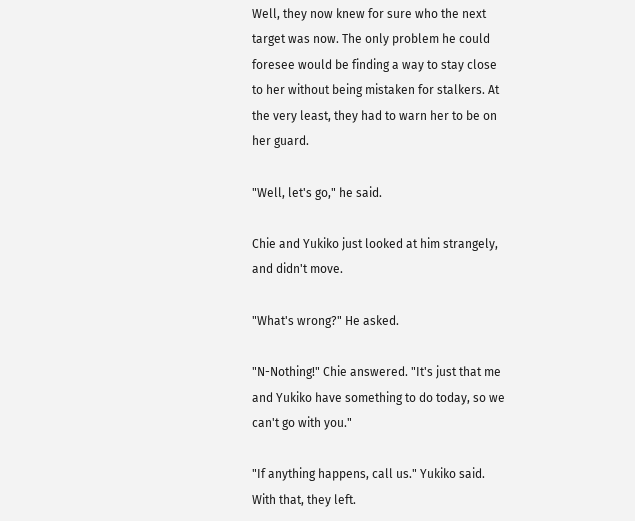Well, they now knew for sure who the next target was now. The only problem he could foresee would be finding a way to stay close to her without being mistaken for stalkers. At the very least, they had to warn her to be on her guard.

"Well, let's go," he said.

Chie and Yukiko just looked at him strangely, and didn't move.

"What's wrong?" He asked.

"N-Nothing!" Chie answered. "It's just that me and Yukiko have something to do today, so we can't go with you."

"If anything happens, call us." Yukiko said. With that, they left.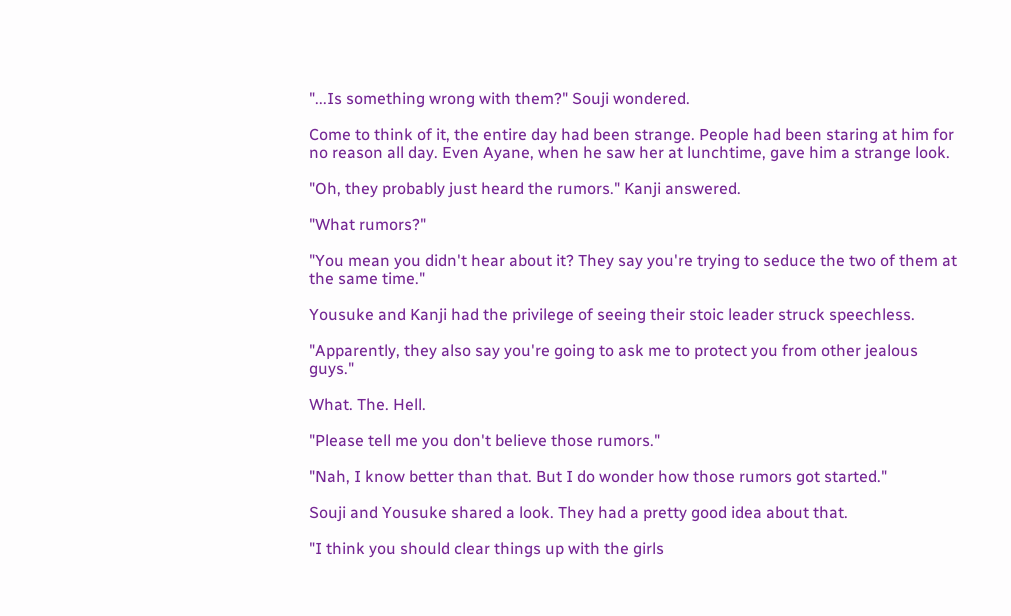"...Is something wrong with them?" Souji wondered.

Come to think of it, the entire day had been strange. People had been staring at him for no reason all day. Even Ayane, when he saw her at lunchtime, gave him a strange look.

"Oh, they probably just heard the rumors." Kanji answered.

"What rumors?"

"You mean you didn't hear about it? They say you're trying to seduce the two of them at the same time."

Yousuke and Kanji had the privilege of seeing their stoic leader struck speechless.

"Apparently, they also say you're going to ask me to protect you from other jealous guys."

What. The. Hell.

"Please tell me you don't believe those rumors."

"Nah, I know better than that. But I do wonder how those rumors got started."

Souji and Yousuke shared a look. They had a pretty good idea about that.

"I think you should clear things up with the girls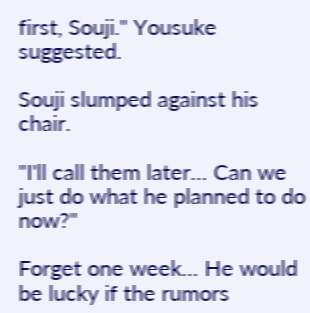first, Souji." Yousuke suggested.

Souji slumped against his chair.

"I'll call them later… Can we just do what he planned to do now?"

Forget one week… He would be lucky if the rumors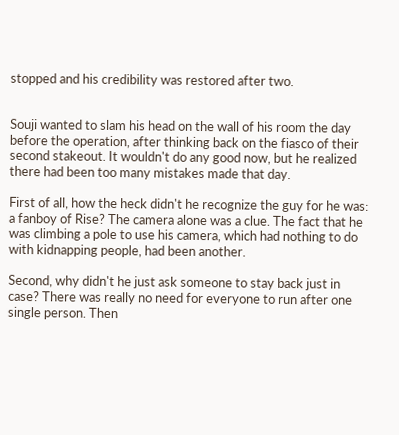stopped and his credibility was restored after two.


Souji wanted to slam his head on the wall of his room the day before the operation, after thinking back on the fiasco of their second stakeout. It wouldn't do any good now, but he realized there had been too many mistakes made that day.

First of all, how the heck didn't he recognize the guy for he was: a fanboy of Rise? The camera alone was a clue. The fact that he was climbing a pole to use his camera, which had nothing to do with kidnapping people, had been another.

Second, why didn't he just ask someone to stay back just in case? There was really no need for everyone to run after one single person. Then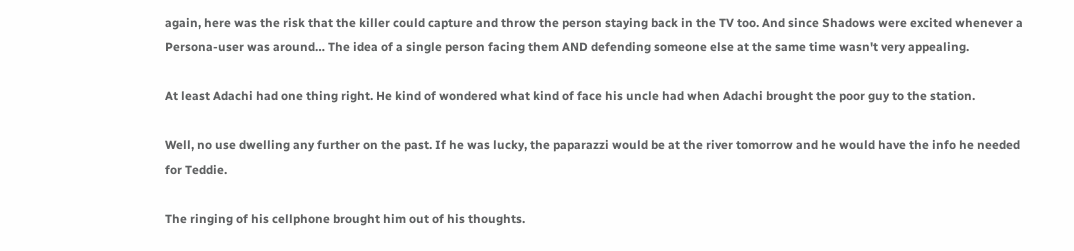again, here was the risk that the killer could capture and throw the person staying back in the TV too. And since Shadows were excited whenever a Persona-user was around… The idea of a single person facing them AND defending someone else at the same time wasn't very appealing.

At least Adachi had one thing right. He kind of wondered what kind of face his uncle had when Adachi brought the poor guy to the station.

Well, no use dwelling any further on the past. If he was lucky, the paparazzi would be at the river tomorrow and he would have the info he needed for Teddie.

The ringing of his cellphone brought him out of his thoughts.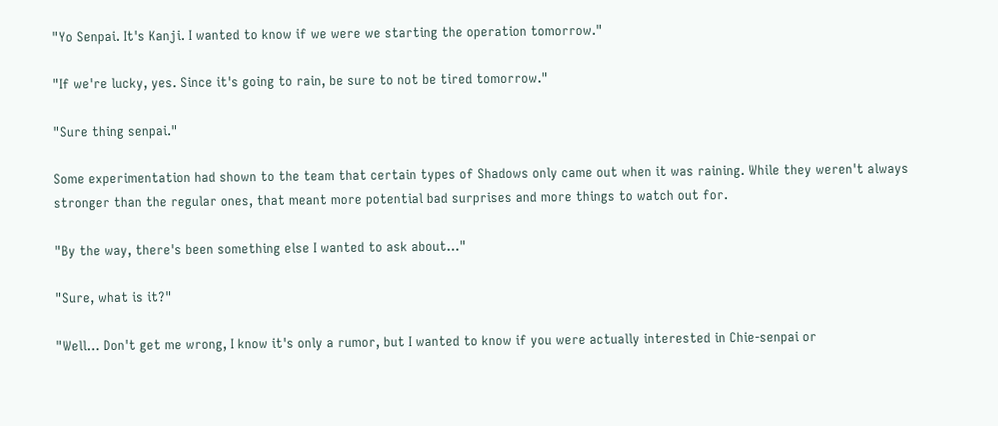"Yo Senpai. It's Kanji. I wanted to know if we were we starting the operation tomorrow."

"If we're lucky, yes. Since it's going to rain, be sure to not be tired tomorrow."

"Sure thing senpai."

Some experimentation had shown to the team that certain types of Shadows only came out when it was raining. While they weren't always stronger than the regular ones, that meant more potential bad surprises and more things to watch out for.

"By the way, there's been something else I wanted to ask about…"

"Sure, what is it?"

"Well… Don't get me wrong, I know it's only a rumor, but I wanted to know if you were actually interested in Chie-senpai or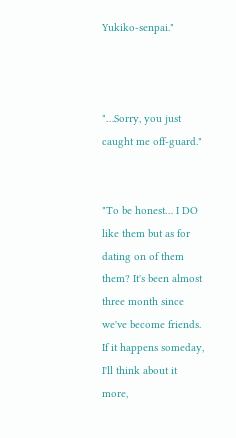Yukiko-senpai."



"…Sorry, you just caught me off-guard."


"To be honest… I DO like them but as for dating on of them them? It's been almost three month since we've become friends. If it happens someday, I'll think about it more,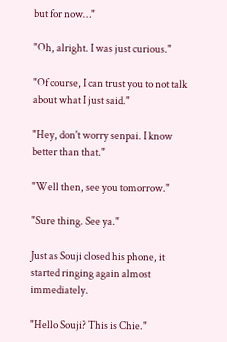but for now…"

"Oh, alright. I was just curious."

"Of course, I can trust you to not talk about what I just said."

"Hey, don't worry senpai. I know better than that."

"Well then, see you tomorrow."

"Sure thing. See ya."

Just as Souji closed his phone, it started ringing again almost immediately.

"Hello Souji? This is Chie."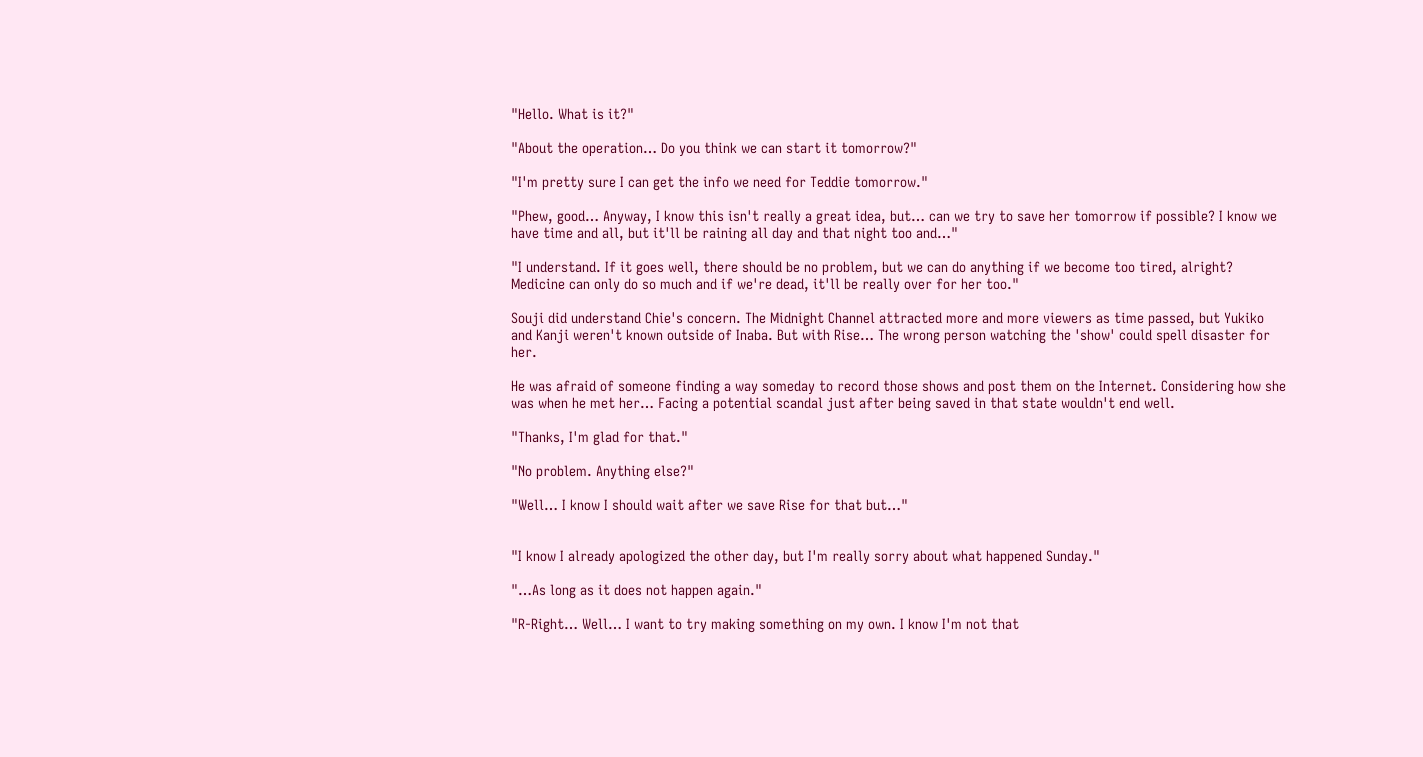"Hello. What is it?"

"About the operation… Do you think we can start it tomorrow?"

"I'm pretty sure I can get the info we need for Teddie tomorrow."

"Phew, good… Anyway, I know this isn't really a great idea, but… can we try to save her tomorrow if possible? I know we have time and all, but it'll be raining all day and that night too and…"

"I understand. If it goes well, there should be no problem, but we can do anything if we become too tired, alright? Medicine can only do so much and if we're dead, it'll be really over for her too."

Souji did understand Chie's concern. The Midnight Channel attracted more and more viewers as time passed, but Yukiko and Kanji weren't known outside of Inaba. But with Rise… The wrong person watching the 'show' could spell disaster for her.

He was afraid of someone finding a way someday to record those shows and post them on the Internet. Considering how she was when he met her… Facing a potential scandal just after being saved in that state wouldn't end well.

"Thanks, I'm glad for that."

"No problem. Anything else?"

"Well… I know I should wait after we save Rise for that but…"


"I know I already apologized the other day, but I'm really sorry about what happened Sunday."

"…As long as it does not happen again."

"R-Right… Well… I want to try making something on my own. I know I'm not that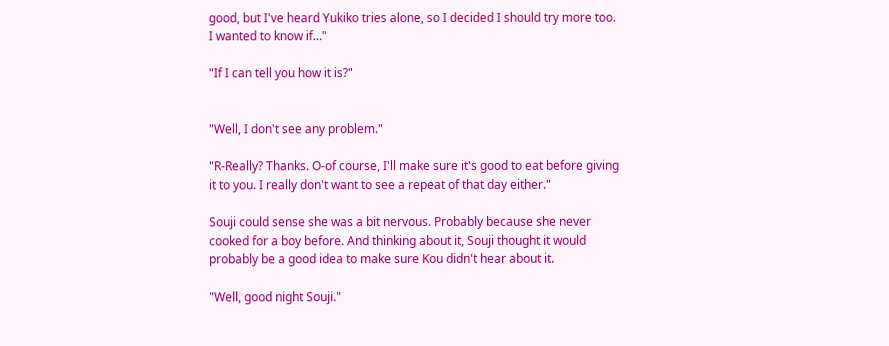good, but I've heard Yukiko tries alone, so I decided I should try more too. I wanted to know if…"

"If I can tell you how it is?"


"Well, I don't see any problem."

"R-Really? Thanks. O-of course, I'll make sure it's good to eat before giving it to you. I really don't want to see a repeat of that day either."

Souji could sense she was a bit nervous. Probably because she never cooked for a boy before. And thinking about it, Souji thought it would probably be a good idea to make sure Kou didn't hear about it.

"Well, good night Souji."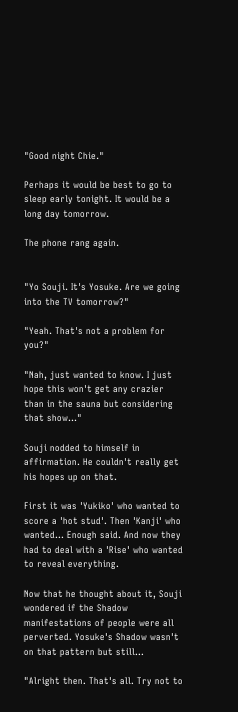"Good night Chie."

Perhaps it would be best to go to sleep early tonight. It would be a long day tomorrow.

The phone rang again.


"Yo Souji. It's Yosuke. Are we going into the TV tomorrow?"

"Yeah. That's not a problem for you?"

"Nah, just wanted to know. I just hope this won't get any crazier than in the sauna but considering that show…"

Souji nodded to himself in affirmation. He couldn't really get his hopes up on that.

First it was 'Yukiko' who wanted to score a 'hot stud'. Then 'Kanji' who wanted… Enough said. And now they had to deal with a 'Rise' who wanted to reveal everything.

Now that he thought about it, Souji wondered if the Shadow manifestations of people were all perverted. Yosuke's Shadow wasn't on that pattern but still…

"Alright then. That's all. Try not to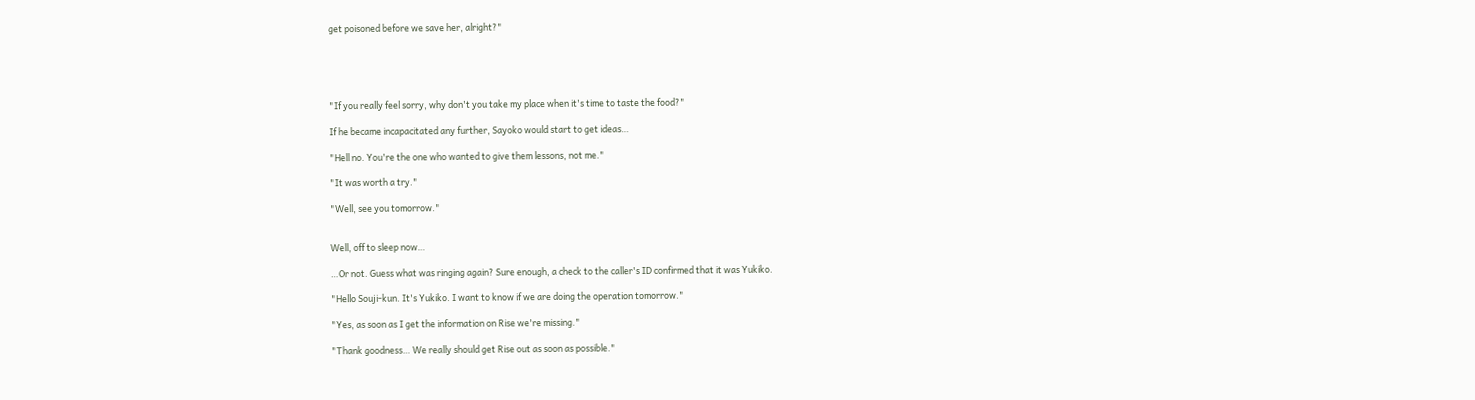get poisoned before we save her, alright?"





"If you really feel sorry, why don't you take my place when it's time to taste the food?"

If he became incapacitated any further, Sayoko would start to get ideas…

"Hell no. You're the one who wanted to give them lessons, not me."

"It was worth a try."

"Well, see you tomorrow."


Well, off to sleep now…

…Or not. Guess what was ringing again? Sure enough, a check to the caller's ID confirmed that it was Yukiko.

"Hello Souji-kun. It's Yukiko. I want to know if we are doing the operation tomorrow."

"Yes, as soon as I get the information on Rise we're missing."

"Thank goodness… We really should get Rise out as soon as possible."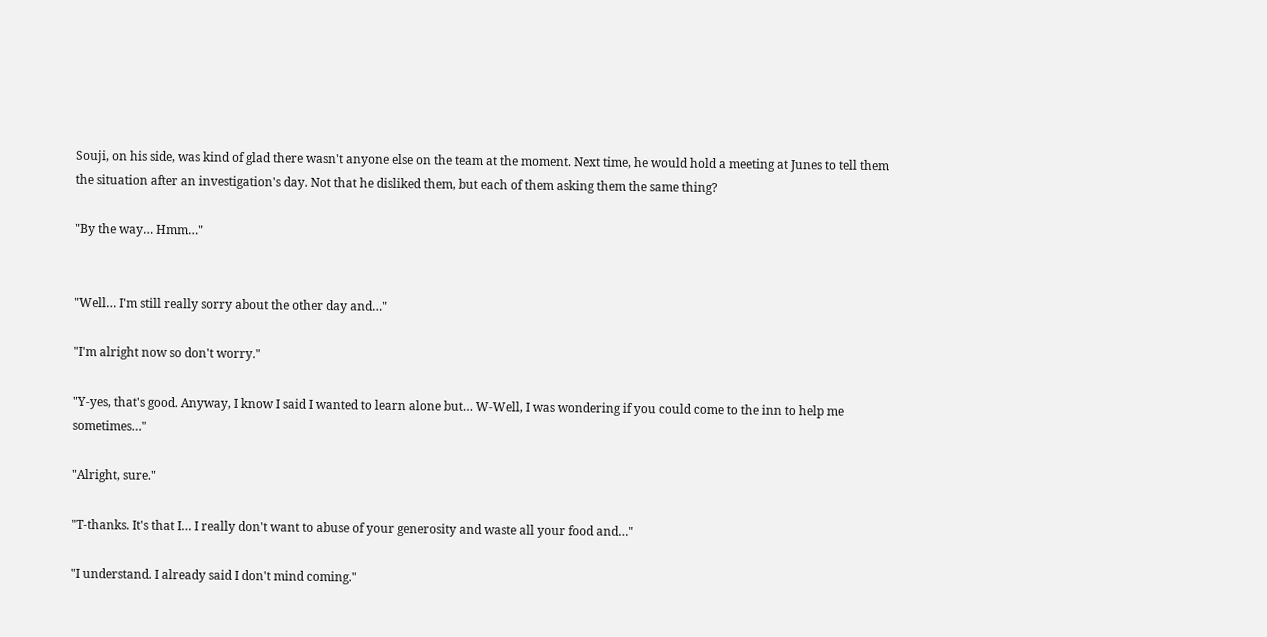Souji, on his side, was kind of glad there wasn't anyone else on the team at the moment. Next time, he would hold a meeting at Junes to tell them the situation after an investigation's day. Not that he disliked them, but each of them asking them the same thing?

"By the way… Hmm…"


"Well… I'm still really sorry about the other day and…"

"I'm alright now so don't worry."

"Y-yes, that's good. Anyway, I know I said I wanted to learn alone but… W-Well, I was wondering if you could come to the inn to help me sometimes…"

"Alright, sure."

"T-thanks. It's that I… I really don't want to abuse of your generosity and waste all your food and…"

"I understand. I already said I don't mind coming."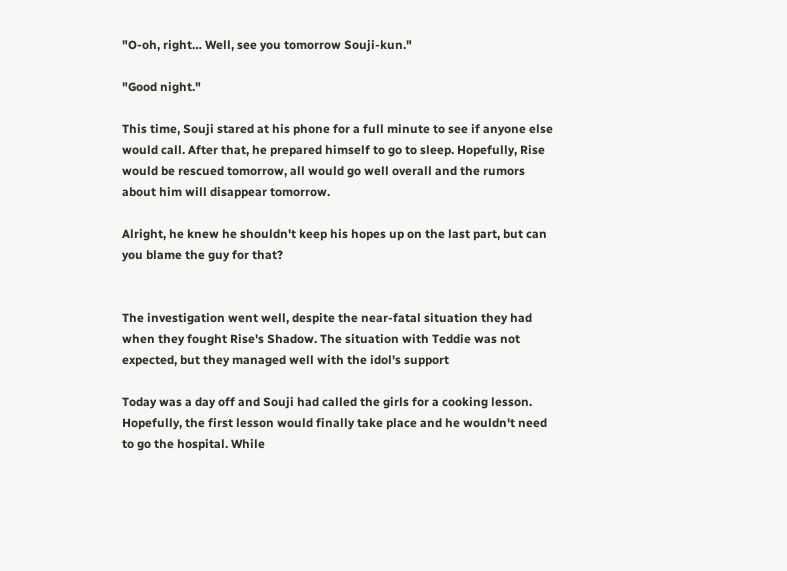"O-oh, right… Well, see you tomorrow Souji-kun."

"Good night."

This time, Souji stared at his phone for a full minute to see if anyone else would call. After that, he prepared himself to go to sleep. Hopefully, Rise would be rescued tomorrow, all would go well overall and the rumors about him will disappear tomorrow.

Alright, he knew he shouldn't keep his hopes up on the last part, but can you blame the guy for that?


The investigation went well, despite the near-fatal situation they had when they fought Rise's Shadow. The situation with Teddie was not expected, but they managed well with the idol's support

Today was a day off and Souji had called the girls for a cooking lesson. Hopefully, the first lesson would finally take place and he wouldn't need to go the hospital. While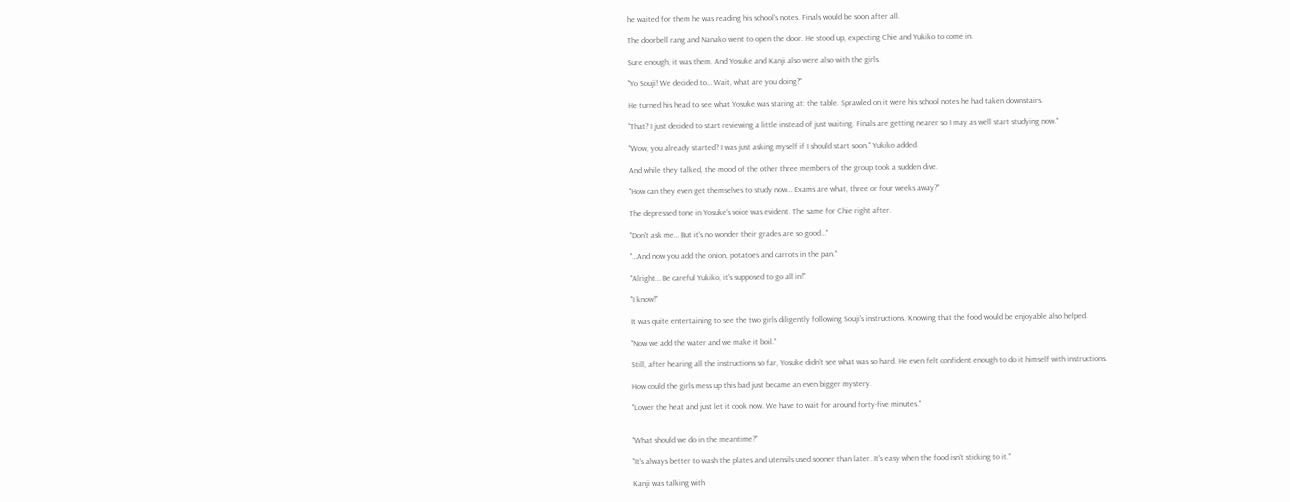he waited for them he was reading his school's notes. Finals would be soon after all.

The doorbell rang and Nanako went to open the door. He stood up, expecting Chie and Yukiko to come in.

Sure enough, it was them. And Yosuke and Kanji also were also with the girls.

"Yo Souji! We decided to… Wait, what are you doing?"

He turned his head to see what Yosuke was staring at: the table. Sprawled on it were his school notes he had taken downstairs.

"That? I just decided to start reviewing a little instead of just waiting. Finals are getting nearer so I may as well start studying now."

"Wow, you already started? I was just asking myself if I should start soon." Yukiko added.

And while they talked, the mood of the other three members of the group took a sudden dive.

"How can they even get themselves to study now… Exams are what, three or four weeks away?"

The depressed tone in Yosuke's voice was evident. The same for Chie right after.

"Don't ask me… But it's no wonder their grades are so good…"

"…And now you add the onion, potatoes and carrots in the pan."

"Alright… Be careful Yukiko, it's supposed to go all in!"

"I know!"

It was quite entertaining to see the two girls diligently following Souji's instructions. Knowing that the food would be enjoyable also helped.

"Now we add the water and we make it boil."

Still, after hearing all the instructions so far, Yosuke didn't see what was so hard. He even felt confident enough to do it himself with instructions.

How could the girls mess up this bad just became an even bigger mystery.

"Lower the heat and just let it cook now. We have to wait for around forty-five minutes."


"What should we do in the meantime?"

"It's always better to wash the plates and utensils used sooner than later. It's easy when the food isn't sticking to it."

Kanji was talking with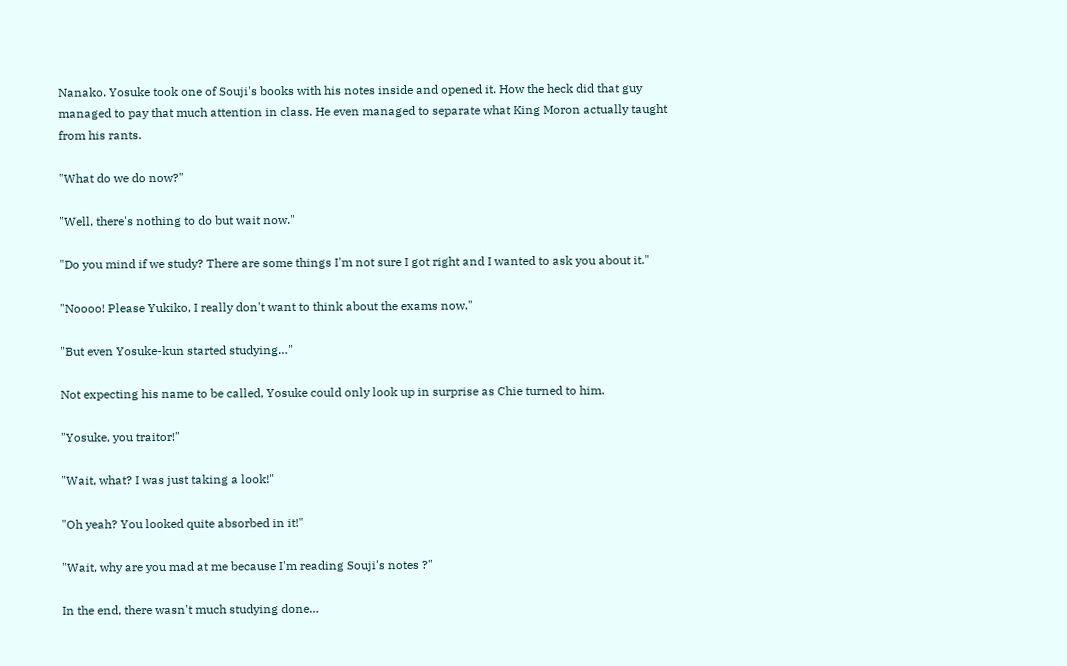Nanako. Yosuke took one of Souji's books with his notes inside and opened it. How the heck did that guy managed to pay that much attention in class. He even managed to separate what King Moron actually taught from his rants.

"What do we do now?"

"Well, there's nothing to do but wait now."

"Do you mind if we study? There are some things I'm not sure I got right and I wanted to ask you about it."

"Noooo! Please Yukiko, I really don't want to think about the exams now."

"But even Yosuke-kun started studying…"

Not expecting his name to be called, Yosuke could only look up in surprise as Chie turned to him.

"Yosuke, you traitor!"

"Wait, what? I was just taking a look!"

"Oh yeah? You looked quite absorbed in it!"

"Wait, why are you mad at me because I'm reading Souji's notes ?"

In the end, there wasn't much studying done…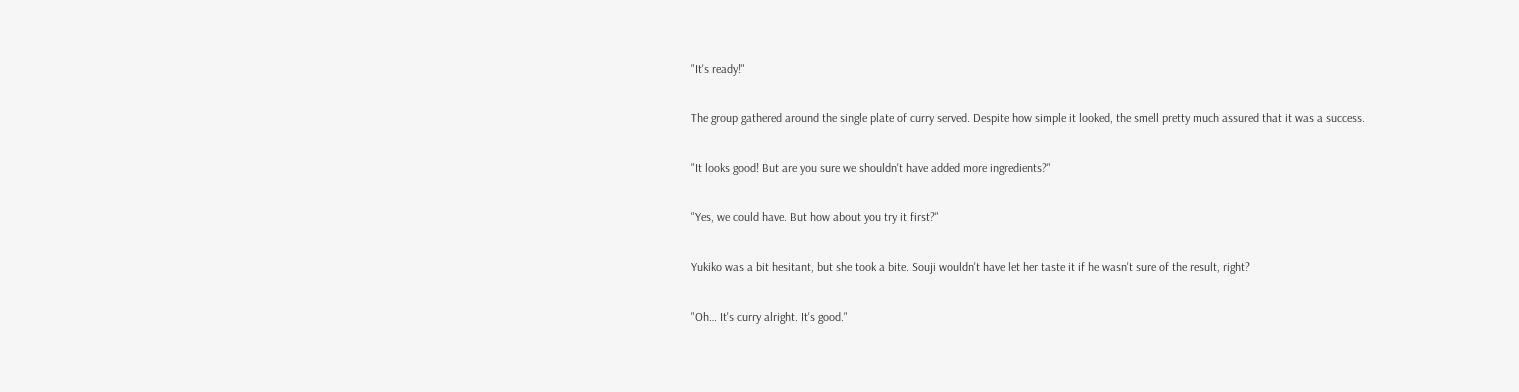"It's ready!"

The group gathered around the single plate of curry served. Despite how simple it looked, the smell pretty much assured that it was a success.

"It looks good! But are you sure we shouldn't have added more ingredients?"

"Yes, we could have. But how about you try it first?"

Yukiko was a bit hesitant, but she took a bite. Souji wouldn't have let her taste it if he wasn't sure of the result, right?

"Oh… It's curry alright. It's good."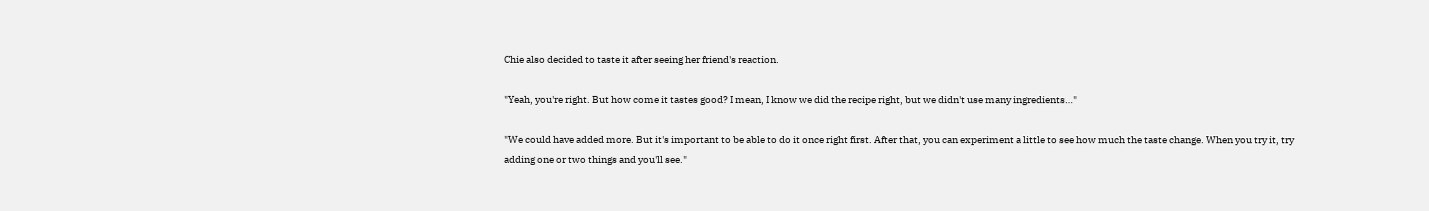Chie also decided to taste it after seeing her friend's reaction.

"Yeah, you're right. But how come it tastes good? I mean, I know we did the recipe right, but we didn't use many ingredients…"

"We could have added more. But it's important to be able to do it once right first. After that, you can experiment a little to see how much the taste change. When you try it, try adding one or two things and you'll see."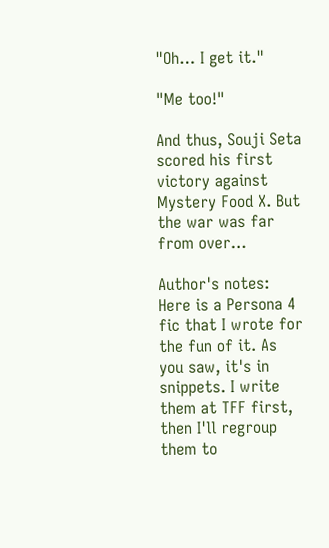"Oh… I get it."

"Me too!"

And thus, Souji Seta scored his first victory against Mystery Food X. But the war was far from over…

Author's notes: Here is a Persona 4 fic that I wrote for the fun of it. As you saw, it's in snippets. I write them at TFF first, then I'll regroup them to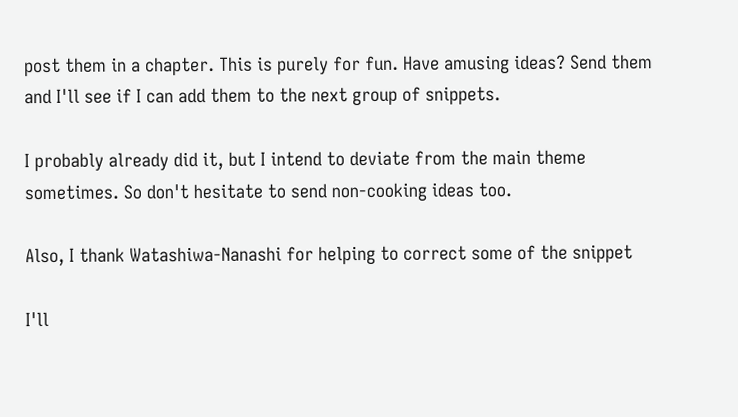post them in a chapter. This is purely for fun. Have amusing ideas? Send them and I'll see if I can add them to the next group of snippets.

I probably already did it, but I intend to deviate from the main theme sometimes. So don't hesitate to send non-cooking ideas too.

Also, I thank Watashiwa-Nanashi for helping to correct some of the snippet

I'll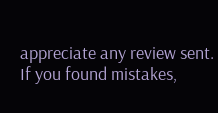appreciate any review sent. If you found mistakes,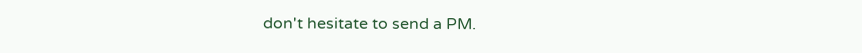don't hesitate to send a PM.